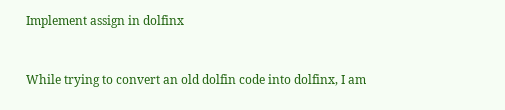Implement assign in dolfinx


While trying to convert an old dolfin code into dolfinx, I am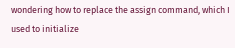wondering how to replace the assign command, which I used to initialize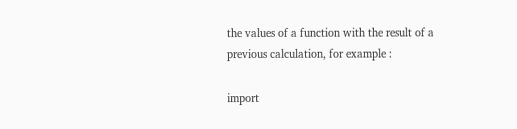the values of a function with the result of a previous calculation, for example :

import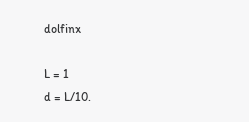dolfinx

L = 1
d = L/10.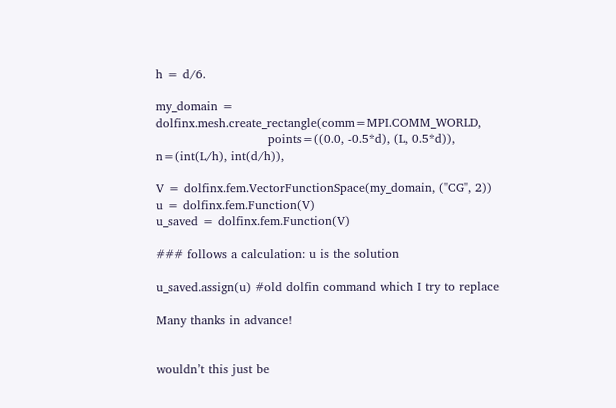h = d/6.

my_domain = dolfinx.mesh.create_rectangle(comm=MPI.COMM_WORLD,
                            points=((0.0, -0.5*d), (L, 0.5*d)), n=(int(L/h), int(d/h)),

V = dolfinx.fem.VectorFunctionSpace(my_domain, ("CG", 2))
u = dolfinx.fem.Function(V)
u_saved = dolfinx.fem.Function(V)

### follows a calculation: u is the solution

u_saved.assign(u) #old dolfin command which I try to replace

Many thanks in advance!


wouldn’t this just be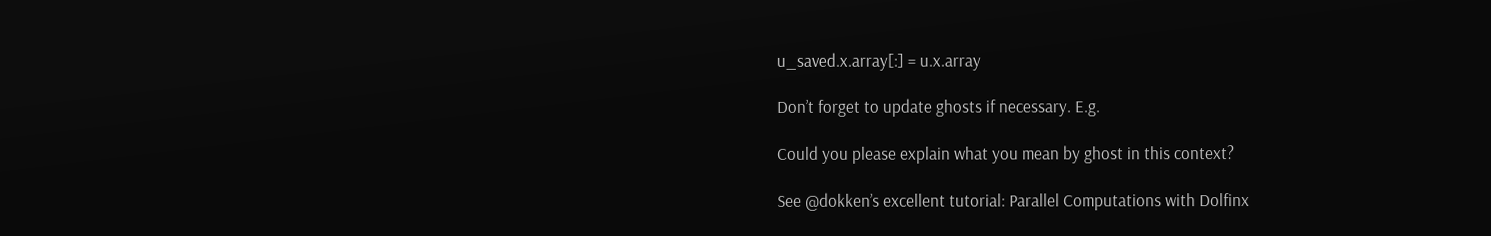u_saved.x.array[:] = u.x.array

Don’t forget to update ghosts if necessary. E.g.

Could you please explain what you mean by ghost in this context?

See @dokken’s excellent tutorial: Parallel Computations with Dolfinx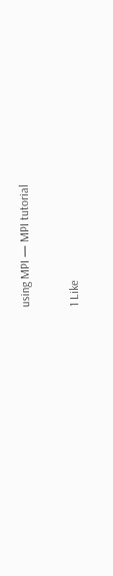using MPI — MPI tutorial

1 Like